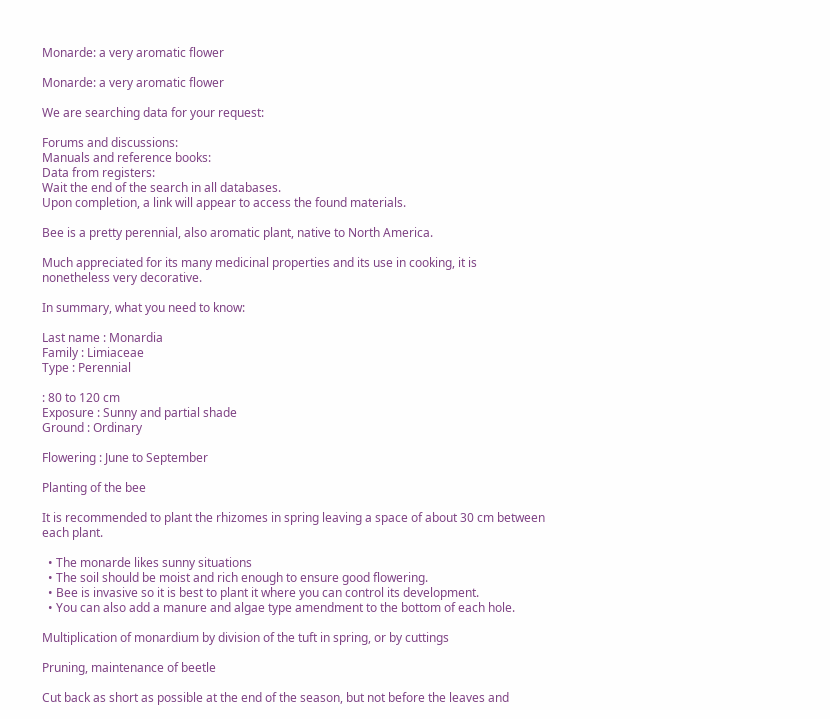Monarde: a very aromatic flower

Monarde: a very aromatic flower

We are searching data for your request:

Forums and discussions:
Manuals and reference books:
Data from registers:
Wait the end of the search in all databases.
Upon completion, a link will appear to access the found materials.

Bee is a pretty perennial, also aromatic plant, native to North America.

Much appreciated for its many medicinal properties and its use in cooking, it is nonetheless very decorative.

In summary, what you need to know:

Last name : Monardia
Family : Limiaceae
Type : Perennial

: 80 to 120 cm
Exposure : Sunny and partial shade
Ground : Ordinary

Flowering : June to September

Planting of the bee

It is recommended to plant the rhizomes in spring leaving a space of about 30 cm between each plant.

  • The monarde likes sunny situations
  • The soil should be moist and rich enough to ensure good flowering.
  • Bee is invasive so it is best to plant it where you can control its development.
  • You can also add a manure and algae type amendment to the bottom of each hole.

Multiplication of monardium by division of the tuft in spring, or by cuttings

Pruning, maintenance of beetle

Cut back as short as possible at the end of the season, but not before the leaves and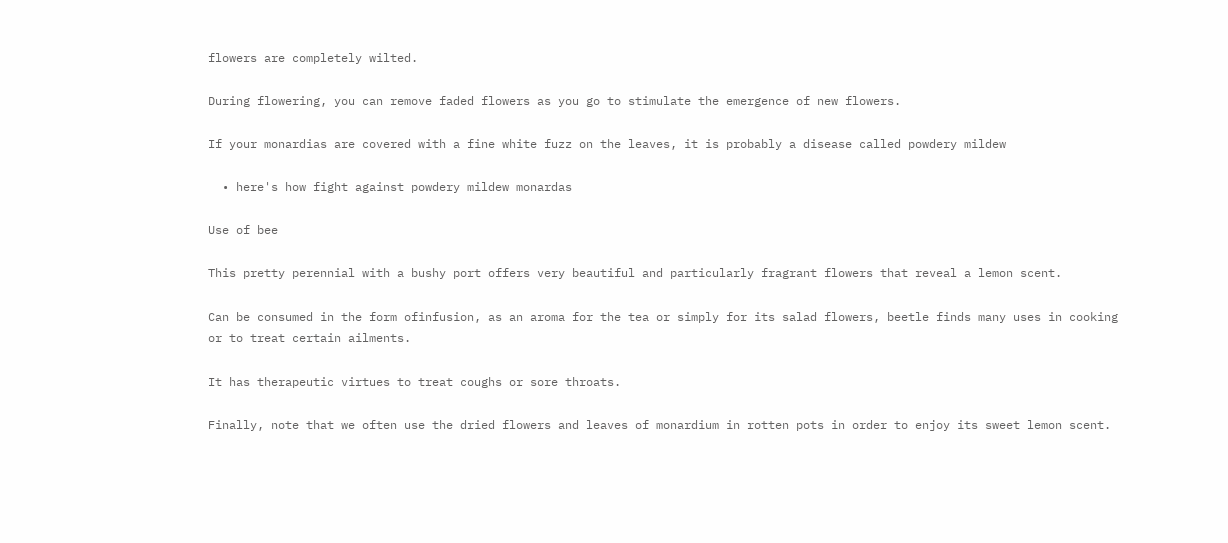flowers are completely wilted.

During flowering, you can remove faded flowers as you go to stimulate the emergence of new flowers.

If your monardias are covered with a fine white fuzz on the leaves, it is probably a disease called powdery mildew

  • here's how fight against powdery mildew monardas

Use of bee

This pretty perennial with a bushy port offers very beautiful and particularly fragrant flowers that reveal a lemon scent.

Can be consumed in the form ofinfusion, as an aroma for the tea or simply for its salad flowers, beetle finds many uses in cooking or to treat certain ailments.

It has therapeutic virtues to treat coughs or sore throats.

Finally, note that we often use the dried flowers and leaves of monardium in rotten pots in order to enjoy its sweet lemon scent.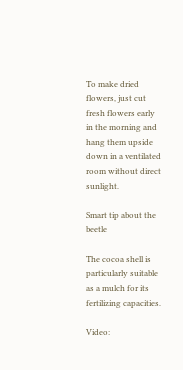To make dried flowers, just cut fresh flowers early in the morning and hang them upside down in a ventilated room without direct sunlight.

Smart tip about the beetle

The cocoa shell is particularly suitable as a mulch for its fertilizing capacities.

Video: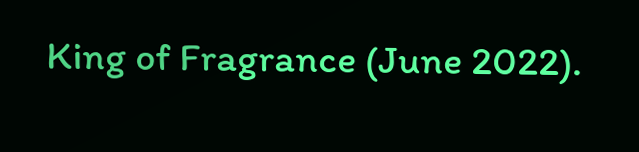King of Fragrance (June 2022).